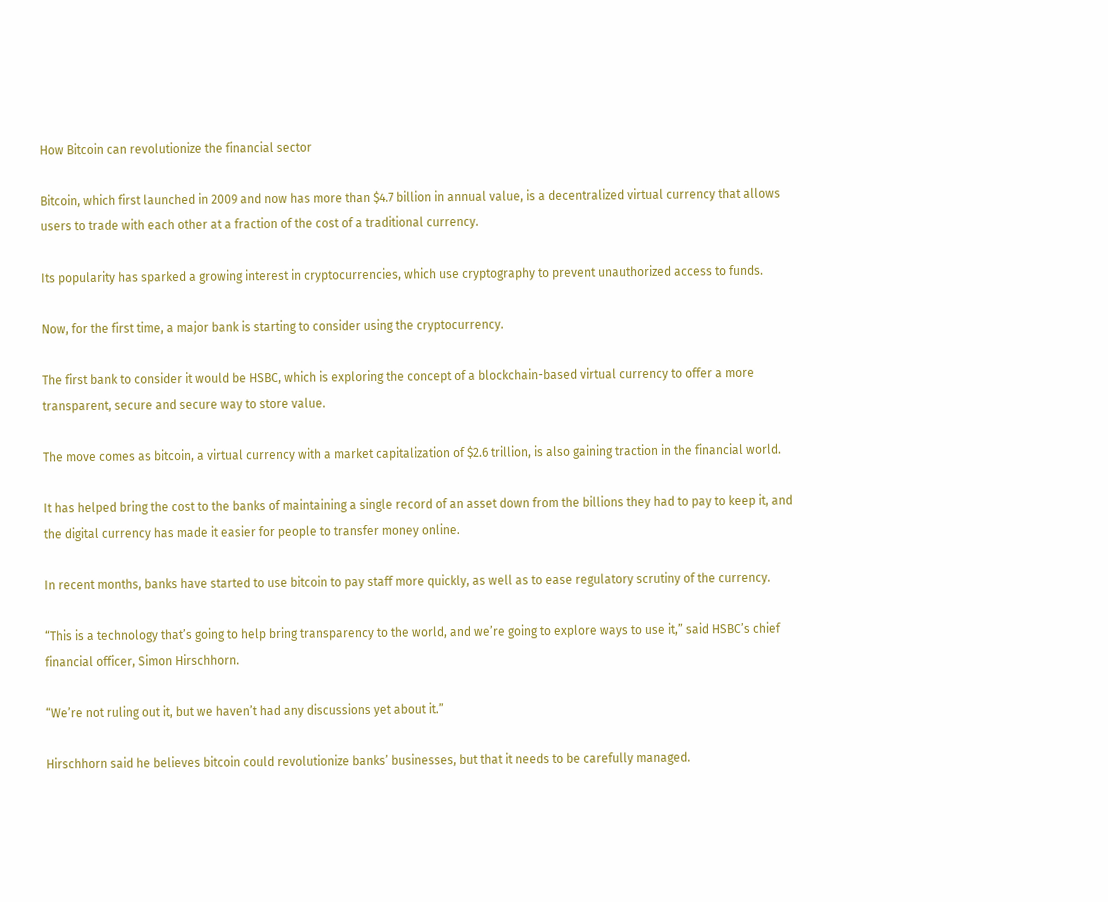How Bitcoin can revolutionize the financial sector

Bitcoin, which first launched in 2009 and now has more than $4.7 billion in annual value, is a decentralized virtual currency that allows users to trade with each other at a fraction of the cost of a traditional currency.

Its popularity has sparked a growing interest in cryptocurrencies, which use cryptography to prevent unauthorized access to funds.

Now, for the first time, a major bank is starting to consider using the cryptocurrency.

The first bank to consider it would be HSBC, which is exploring the concept of a blockchain-based virtual currency to offer a more transparent, secure and secure way to store value.

The move comes as bitcoin, a virtual currency with a market capitalization of $2.6 trillion, is also gaining traction in the financial world.

It has helped bring the cost to the banks of maintaining a single record of an asset down from the billions they had to pay to keep it, and the digital currency has made it easier for people to transfer money online.

In recent months, banks have started to use bitcoin to pay staff more quickly, as well as to ease regulatory scrutiny of the currency.

“This is a technology that’s going to help bring transparency to the world, and we’re going to explore ways to use it,” said HSBC’s chief financial officer, Simon Hirschhorn.

“We’re not ruling out it, but we haven’t had any discussions yet about it.”

Hirschhorn said he believes bitcoin could revolutionize banks’ businesses, but that it needs to be carefully managed.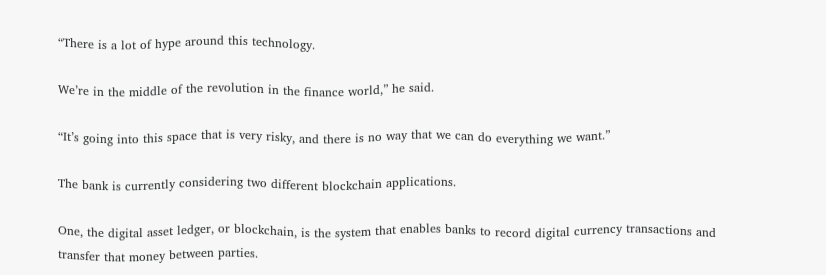“There is a lot of hype around this technology.

We’re in the middle of the revolution in the finance world,” he said.

“It’s going into this space that is very risky, and there is no way that we can do everything we want.”

The bank is currently considering two different blockchain applications.

One, the digital asset ledger, or blockchain, is the system that enables banks to record digital currency transactions and transfer that money between parties.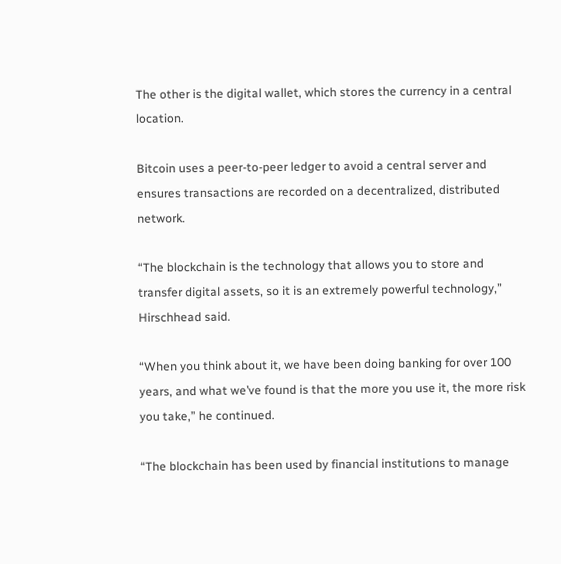The other is the digital wallet, which stores the currency in a central location.

Bitcoin uses a peer-to-peer ledger to avoid a central server and ensures transactions are recorded on a decentralized, distributed network.

“The blockchain is the technology that allows you to store and transfer digital assets, so it is an extremely powerful technology,” Hirschhead said.

“When you think about it, we have been doing banking for over 100 years, and what we’ve found is that the more you use it, the more risk you take,” he continued.

“The blockchain has been used by financial institutions to manage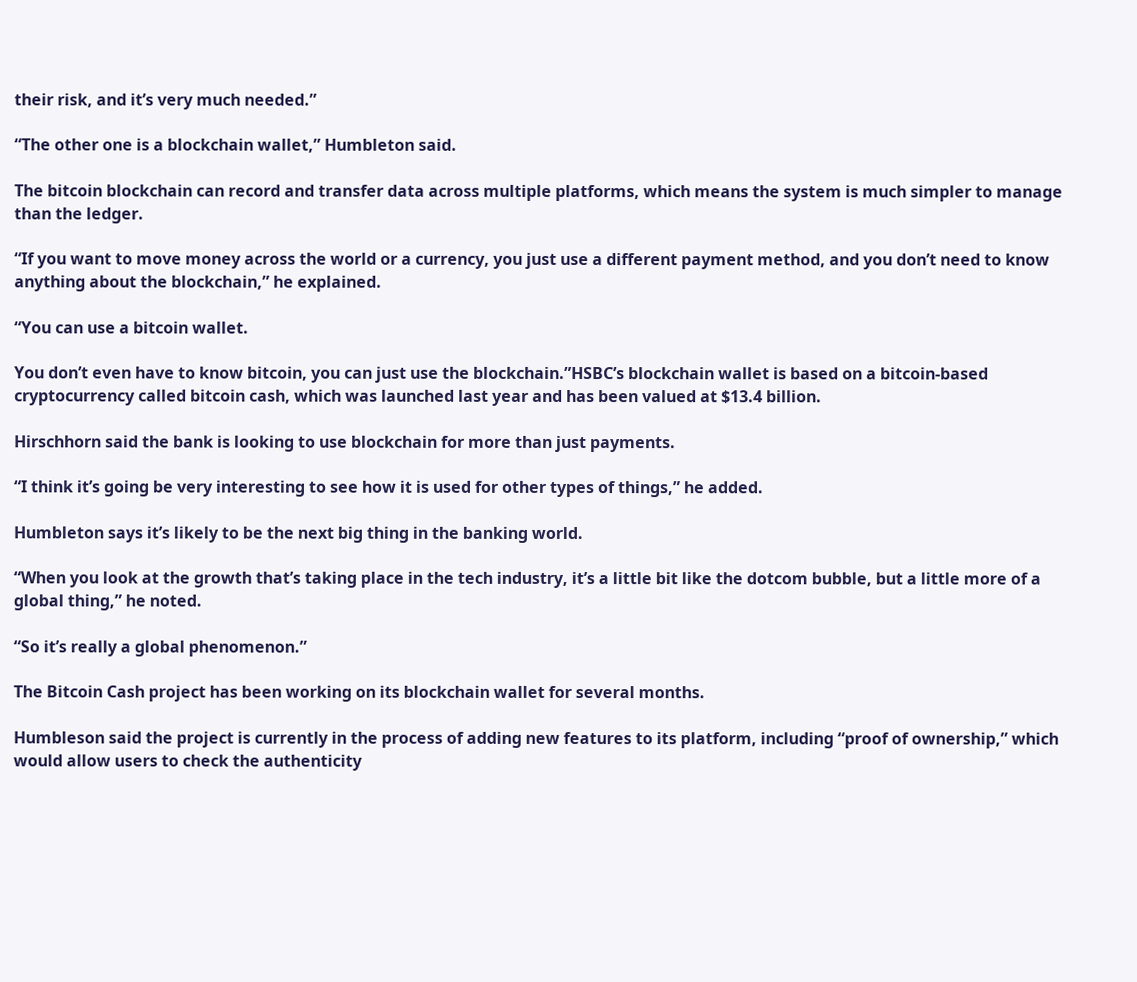their risk, and it’s very much needed.”

“The other one is a blockchain wallet,” Humbleton said.

The bitcoin blockchain can record and transfer data across multiple platforms, which means the system is much simpler to manage than the ledger.

“If you want to move money across the world or a currency, you just use a different payment method, and you don’t need to know anything about the blockchain,” he explained.

“You can use a bitcoin wallet.

You don’t even have to know bitcoin, you can just use the blockchain.”HSBC’s blockchain wallet is based on a bitcoin-based cryptocurrency called bitcoin cash, which was launched last year and has been valued at $13.4 billion.

Hirschhorn said the bank is looking to use blockchain for more than just payments.

“I think it’s going be very interesting to see how it is used for other types of things,” he added.

Humbleton says it’s likely to be the next big thing in the banking world.

“When you look at the growth that’s taking place in the tech industry, it’s a little bit like the dotcom bubble, but a little more of a global thing,” he noted.

“So it’s really a global phenomenon.”

The Bitcoin Cash project has been working on its blockchain wallet for several months.

Humbleson said the project is currently in the process of adding new features to its platform, including “proof of ownership,” which would allow users to check the authenticity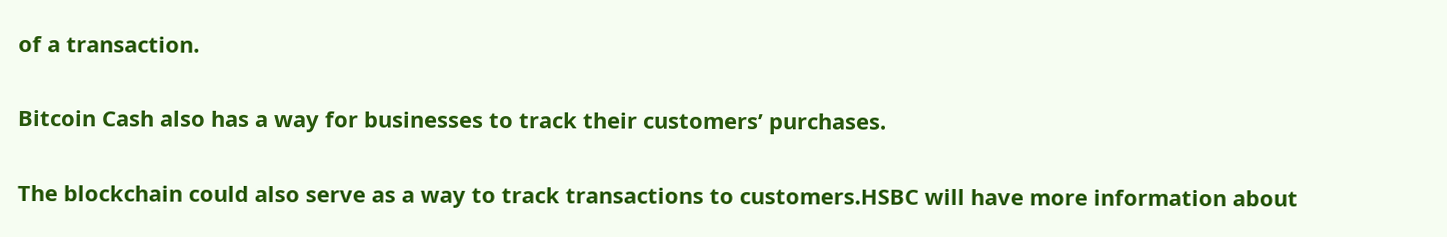of a transaction.

Bitcoin Cash also has a way for businesses to track their customers’ purchases.

The blockchain could also serve as a way to track transactions to customers.HSBC will have more information about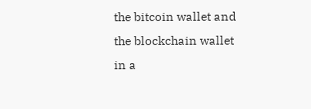the bitcoin wallet and the blockchain wallet in a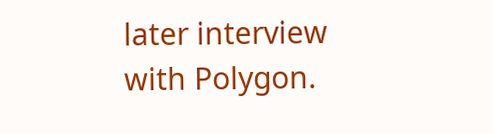later interview with Polygon.